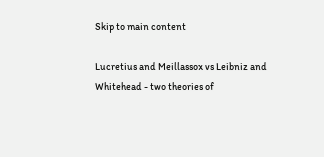Skip to main content

Lucretius and Meillassox vs Leibniz and Whitehead - two theories of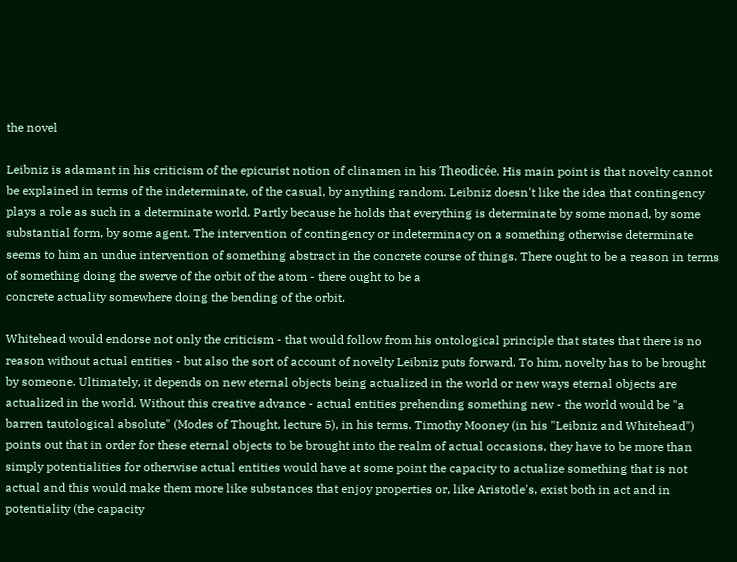the novel

Leibniz is adamant in his criticism of the epicurist notion of clinamen in his Theodicée. His main point is that novelty cannot be explained in terms of the indeterminate, of the casual, by anything random. Leibniz doesn't like the idea that contingency plays a role as such in a determinate world. Partly because he holds that everything is determinate by some monad, by some substantial form, by some agent. The intervention of contingency or indeterminacy on a something otherwise determinate seems to him an undue intervention of something abstract in the concrete course of things. There ought to be a reason in terms of something doing the swerve of the orbit of the atom - there ought to be a
concrete actuality somewhere doing the bending of the orbit.

Whitehead would endorse not only the criticism - that would follow from his ontological principle that states that there is no reason without actual entities - but also the sort of account of novelty Leibniz puts forward. To him, novelty has to be brought by someone. Ultimately, it depends on new eternal objects being actualized in the world or new ways eternal objects are actualized in the world. Without this creative advance - actual entities prehending something new - the world would be "a barren tautological absolute" (Modes of Thought, lecture 5), in his terms. Timothy Mooney (in his "Leibniz and Whitehead") points out that in order for these eternal objects to be brought into the realm of actual occasions, they have to be more than simply potentialities for otherwise actual entities would have at some point the capacity to actualize something that is not actual and this would make them more like substances that enjoy properties or, like Aristotle's, exist both in act and in potentiality (the capacity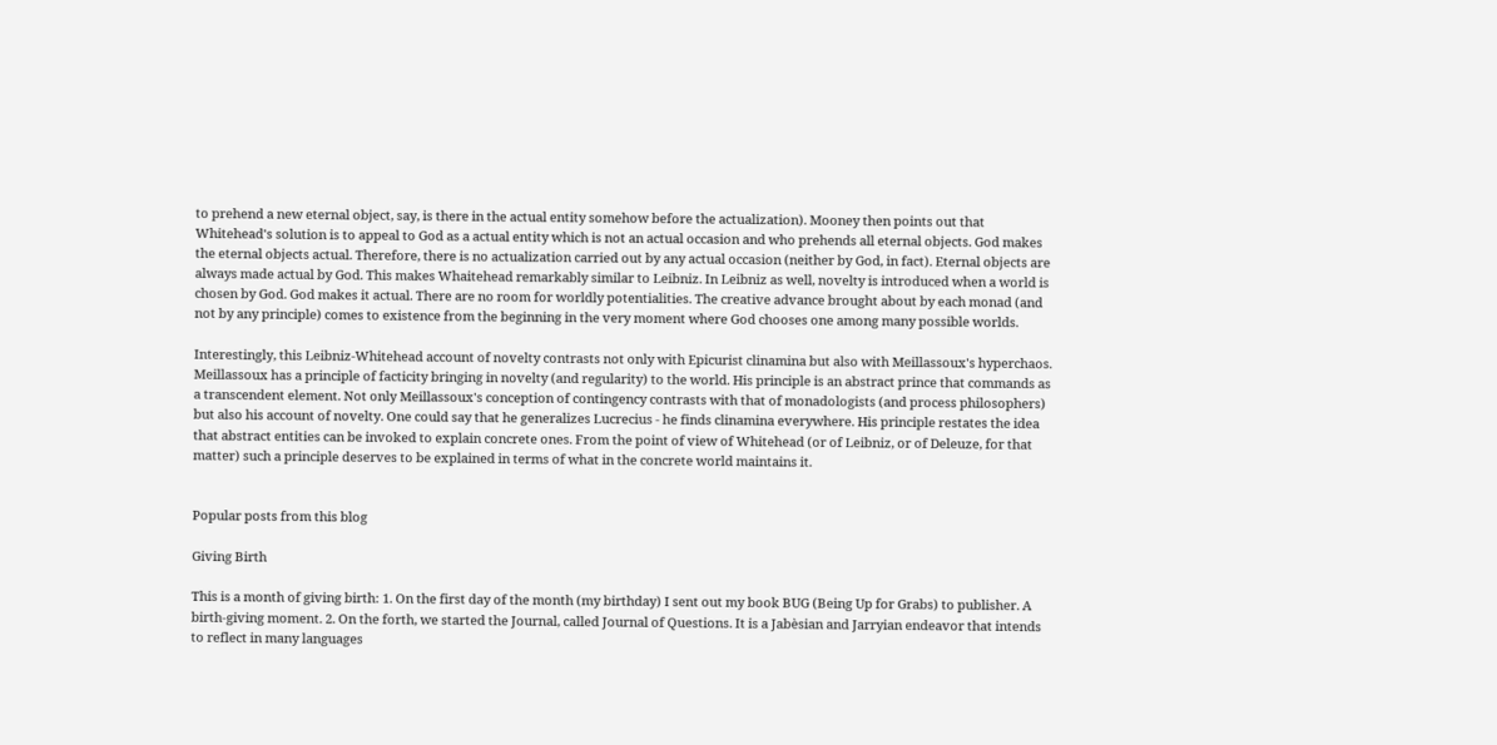to prehend a new eternal object, say, is there in the actual entity somehow before the actualization). Mooney then points out that Whitehead's solution is to appeal to God as a actual entity which is not an actual occasion and who prehends all eternal objects. God makes the eternal objects actual. Therefore, there is no actualization carried out by any actual occasion (neither by God, in fact). Eternal objects are always made actual by God. This makes Whaitehead remarkably similar to Leibniz. In Leibniz as well, novelty is introduced when a world is chosen by God. God makes it actual. There are no room for worldly potentialities. The creative advance brought about by each monad (and not by any principle) comes to existence from the beginning in the very moment where God chooses one among many possible worlds.

Interestingly, this Leibniz-Whitehead account of novelty contrasts not only with Epicurist clinamina but also with Meillassoux's hyperchaos. Meillassoux has a principle of facticity bringing in novelty (and regularity) to the world. His principle is an abstract prince that commands as a transcendent element. Not only Meillassoux's conception of contingency contrasts with that of monadologists (and process philosophers) but also his account of novelty. One could say that he generalizes Lucrecius - he finds clinamina everywhere. His principle restates the idea that abstract entities can be invoked to explain concrete ones. From the point of view of Whitehead (or of Leibniz, or of Deleuze, for that matter) such a principle deserves to be explained in terms of what in the concrete world maintains it.


Popular posts from this blog

Giving Birth

This is a month of giving birth: 1. On the first day of the month (my birthday) I sent out my book BUG (Being Up for Grabs) to publisher. A birth-giving moment. 2. On the forth, we started the Journal, called Journal of Questions. It is a Jabèsian and Jarryian endeavor that intends to reflect in many languages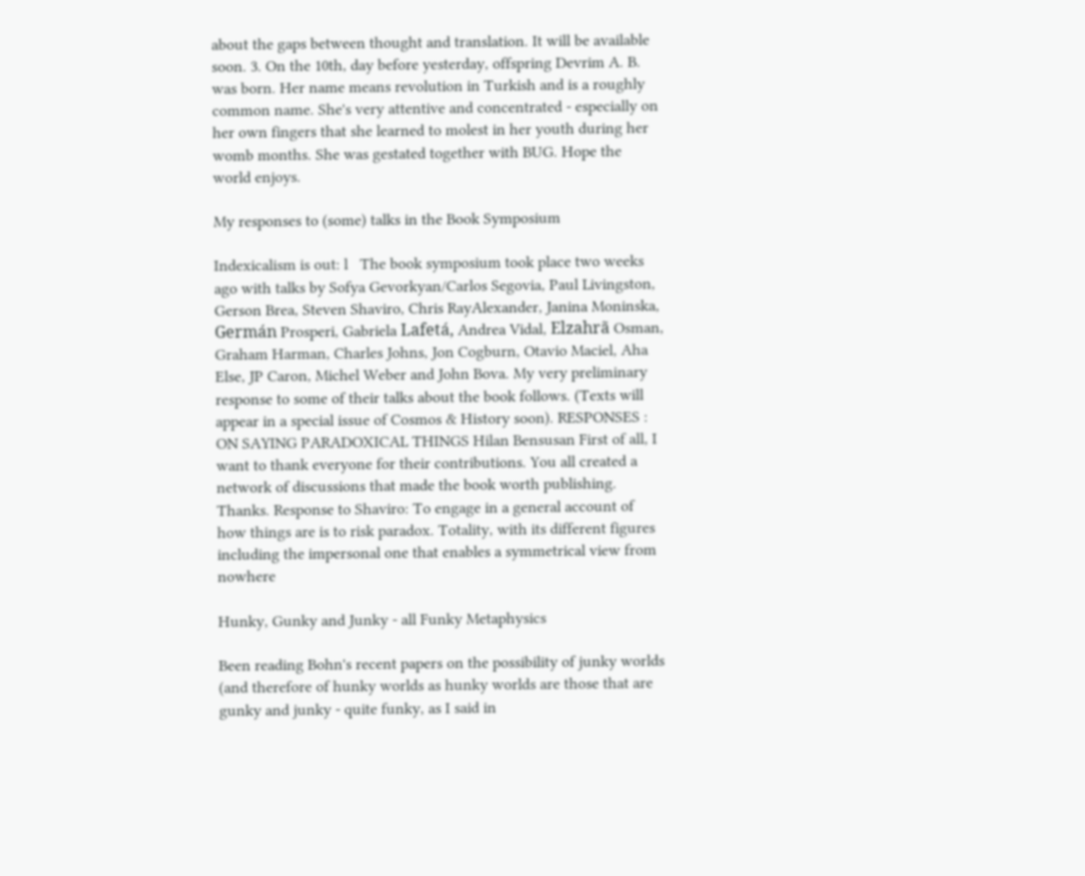about the gaps between thought and translation. It will be available soon. 3. On the 10th, day before yesterday, offspring Devrim A. B. was born. Her name means revolution in Turkish and is a roughly common name. She's very attentive and concentrated - especially on her own fingers that she learned to molest in her youth during her womb months. She was gestated together with BUG. Hope the world enjoys.

My responses to (some) talks in the Book Symposium

Indexicalism is out: l   The book symposium took place two weeks ago with talks by Sofya Gevorkyan/Carlos Segovia, Paul Livingston, Gerson Brea, Steven Shaviro, Chris RayAlexander, Janina Moninska, Germán Prosperi, Gabriela Lafetá, Andrea Vidal, Elzahrã Osman, Graham Harman, Charles Johns, Jon Cogburn, Otavio Maciel, Aha Else, JP Caron, Michel Weber and John Bova. My very preliminary response to some of their talks about the book follows. (Texts will appear in a special issue of Cosmos & History soon). RESPONSES : ON SAYING PARADOXICAL THINGS Hilan Bensusan First of all, I want to thank everyone for their contributions. You all created a network of discussions that made the book worth publishing. Thanks. Response to Shaviro: To engage in a general account of how things are is to risk paradox. Totality, with its different figures including the impersonal one that enables a symmetrical view from nowhere

Hunky, Gunky and Junky - all Funky Metaphysics

Been reading Bohn's recent papers on the possibility of junky worlds (and therefore of hunky worlds as hunky worlds are those that are gunky and junky - quite funky, as I said in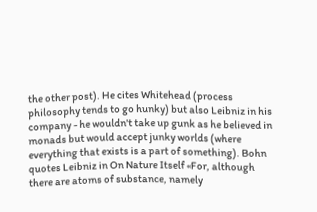the other post). He cites Whitehead (process philosophy tends to go hunky) but also Leibniz in his company - he wouldn't take up gunk as he believed in monads but would accept junky worlds (where everything that exists is a part of something). Bohn quotes Leibniz in On Nature Itself «For, although there are atoms of substance, namely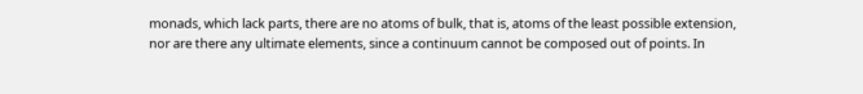monads, which lack parts, there are no atoms of bulk, that is, atoms of the least possible extension, nor are there any ultimate elements, since a continuum cannot be composed out of points. In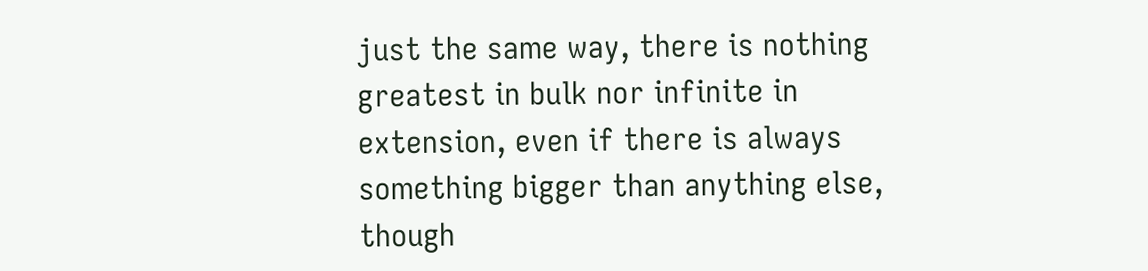just the same way, there is nothing greatest in bulk nor infinite in extension, even if there is always something bigger than anything else, though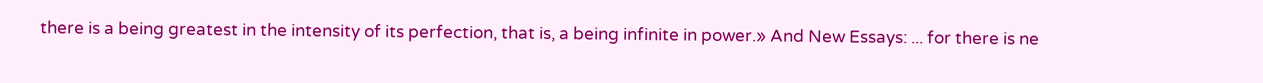there is a being greatest in the intensity of its perfection, that is, a being infinite in power.» And New Essays: ... for there is ne